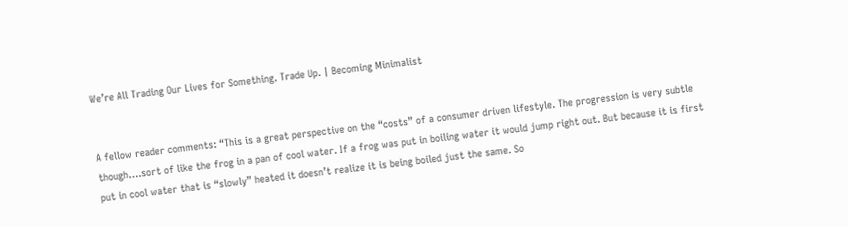We’re All Trading Our Lives for Something. Trade Up. | Becoming Minimalist


A fellow reader comments: “This is a great perspective on the “costs” of a consumer driven lifestyle. The progression is very subtle though….sort of like the frog in a pan of cool water. If a frog was put in boiling water it would jump right out. But because it is first put in cool water that is “slowly” heated it doesn’t realize it is being boiled just the same. So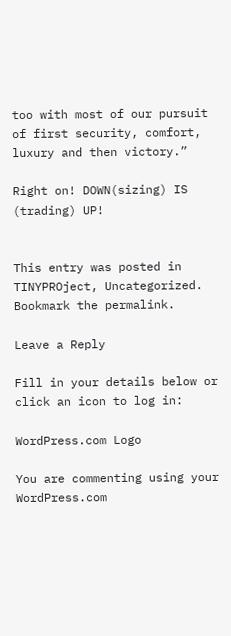too with most of our pursuit of first security, comfort, luxury and then victory.”

Right on! DOWN(sizing) IS (trading) UP!


This entry was posted in TINYPROject, Uncategorized. Bookmark the permalink.

Leave a Reply

Fill in your details below or click an icon to log in:

WordPress.com Logo

You are commenting using your WordPress.com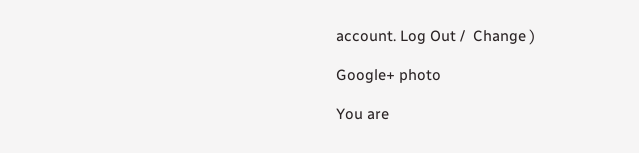account. Log Out /  Change )

Google+ photo

You are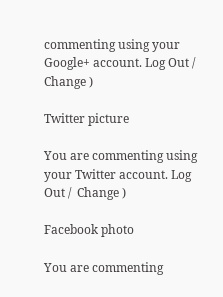commenting using your Google+ account. Log Out /  Change )

Twitter picture

You are commenting using your Twitter account. Log Out /  Change )

Facebook photo

You are commenting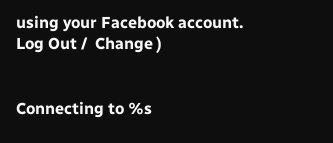using your Facebook account. Log Out /  Change )


Connecting to %s